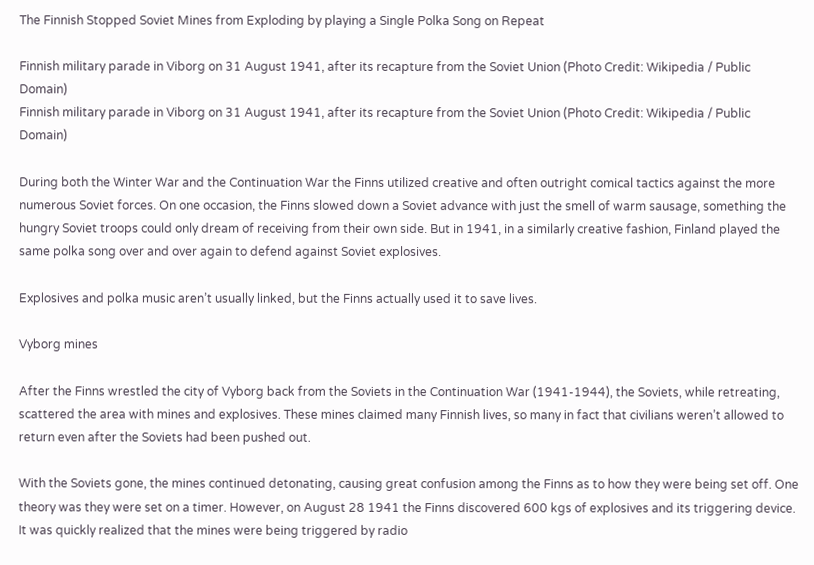The Finnish Stopped Soviet Mines from Exploding by playing a Single Polka Song on Repeat

Finnish military parade in Viborg on 31 August 1941, after its recapture from the Soviet Union (Photo Credit: Wikipedia / Public Domain)
Finnish military parade in Viborg on 31 August 1941, after its recapture from the Soviet Union (Photo Credit: Wikipedia / Public Domain)

During both the Winter War and the Continuation War the Finns utilized creative and often outright comical tactics against the more numerous Soviet forces. On one occasion, the Finns slowed down a Soviet advance with just the smell of warm sausage, something the hungry Soviet troops could only dream of receiving from their own side. But in 1941, in a similarly creative fashion, Finland played the same polka song over and over again to defend against Soviet explosives.

Explosives and polka music aren’t usually linked, but the Finns actually used it to save lives.

Vyborg mines

After the Finns wrestled the city of Vyborg back from the Soviets in the Continuation War (1941-1944), the Soviets, while retreating, scattered the area with mines and explosives. These mines claimed many Finnish lives, so many in fact that civilians weren’t allowed to return even after the Soviets had been pushed out.

With the Soviets gone, the mines continued detonating, causing great confusion among the Finns as to how they were being set off. One theory was they were set on a timer. However, on August 28 1941 the Finns discovered 600 kgs of explosives and its triggering device. It was quickly realized that the mines were being triggered by radio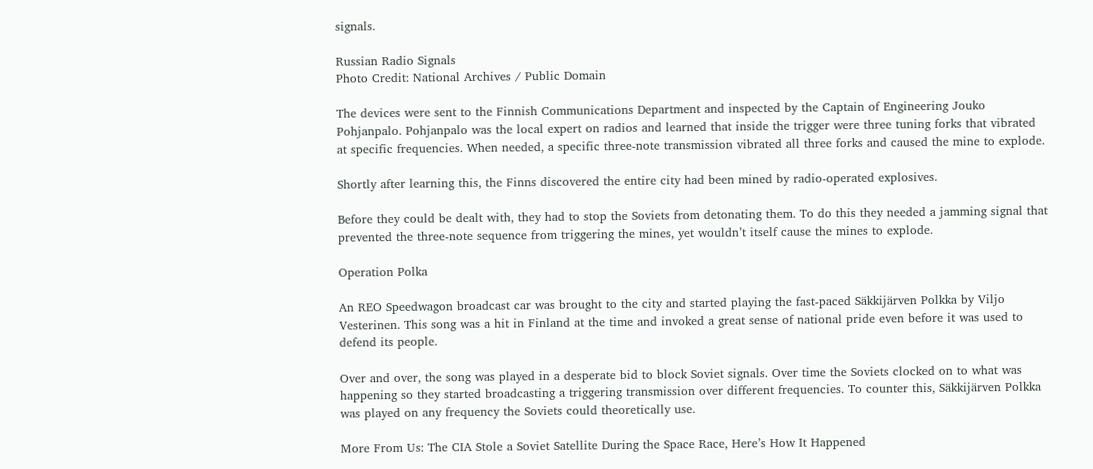signals.

Russian Radio Signals
Photo Credit: National Archives / Public Domain

The devices were sent to the Finnish Communications Department and inspected by the Captain of Engineering Jouko Pohjanpalo. Pohjanpalo was the local expert on radios and learned that inside the trigger were three tuning forks that vibrated at specific frequencies. When needed, a specific three-note transmission vibrated all three forks and caused the mine to explode.

Shortly after learning this, the Finns discovered the entire city had been mined by radio-operated explosives.

Before they could be dealt with, they had to stop the Soviets from detonating them. To do this they needed a jamming signal that prevented the three-note sequence from triggering the mines, yet wouldn’t itself cause the mines to explode.

Operation Polka

An REO Speedwagon broadcast car was brought to the city and started playing the fast-paced Säkkijärven Polkka by Viljo Vesterinen. This song was a hit in Finland at the time and invoked a great sense of national pride even before it was used to defend its people.

Over and over, the song was played in a desperate bid to block Soviet signals. Over time the Soviets clocked on to what was happening so they started broadcasting a triggering transmission over different frequencies. To counter this, Säkkijärven Polkka was played on any frequency the Soviets could theoretically use.

More From Us: The CIA Stole a Soviet Satellite During the Space Race, Here’s How It Happened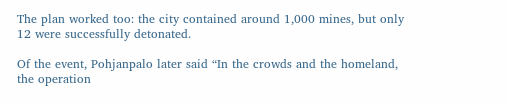The plan worked too: the city contained around 1,000 mines, but only 12 were successfully detonated.

Of the event, Pohjanpalo later said “In the crowds and the homeland, the operation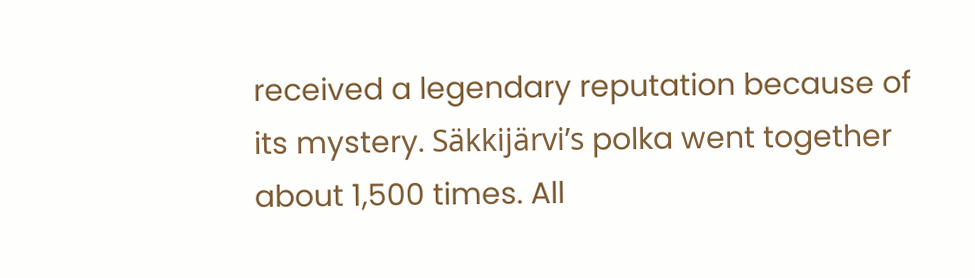received a legendary reputation because of its mystery. Säkkijärvi’s polka went together about 1,500 times. All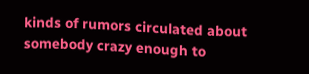kinds of rumors circulated about somebody crazy enough to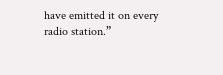have emitted it on every radio station.”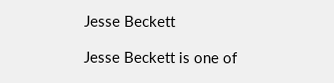Jesse Beckett

Jesse Beckett is one of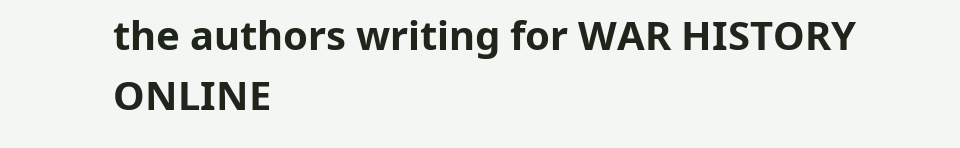the authors writing for WAR HISTORY ONLINE